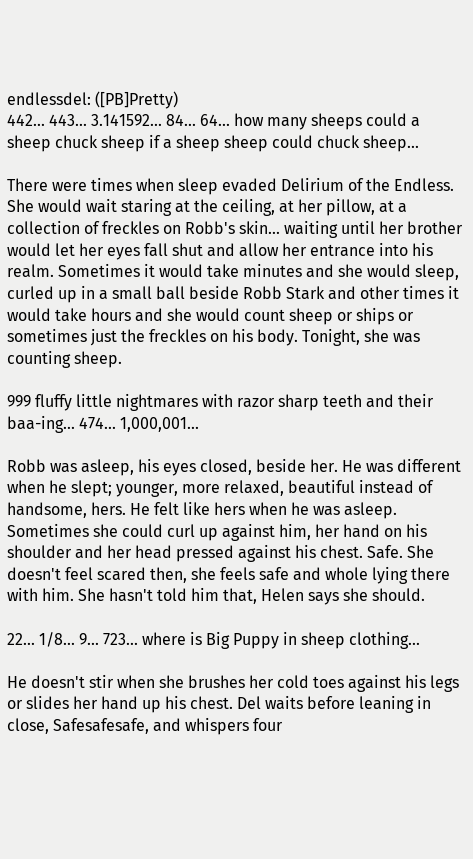endlessdel: ([PB]Pretty)
442... 443... 3.141592... 84... 64... how many sheeps could a sheep chuck sheep if a sheep sheep could chuck sheep...

There were times when sleep evaded Delirium of the Endless. She would wait staring at the ceiling, at her pillow, at a collection of freckles on Robb's skin... waiting until her brother would let her eyes fall shut and allow her entrance into his realm. Sometimes it would take minutes and she would sleep, curled up in a small ball beside Robb Stark and other times it would take hours and she would count sheep or ships or sometimes just the freckles on his body. Tonight, she was counting sheep.

999 fluffy little nightmares with razor sharp teeth and their baa-ing... 474... 1,000,001...

Robb was asleep, his eyes closed, beside her. He was different when he slept; younger, more relaxed, beautiful instead of handsome, hers. He felt like hers when he was asleep. Sometimes she could curl up against him, her hand on his shoulder and her head pressed against his chest. Safe. She doesn't feel scared then, she feels safe and whole lying there with him. She hasn't told him that, Helen says she should.

22... 1/8... 9... 723... where is Big Puppy in sheep clothing...

He doesn't stir when she brushes her cold toes against his legs or slides her hand up his chest. Del waits before leaning in close, Safesafesafe, and whispers four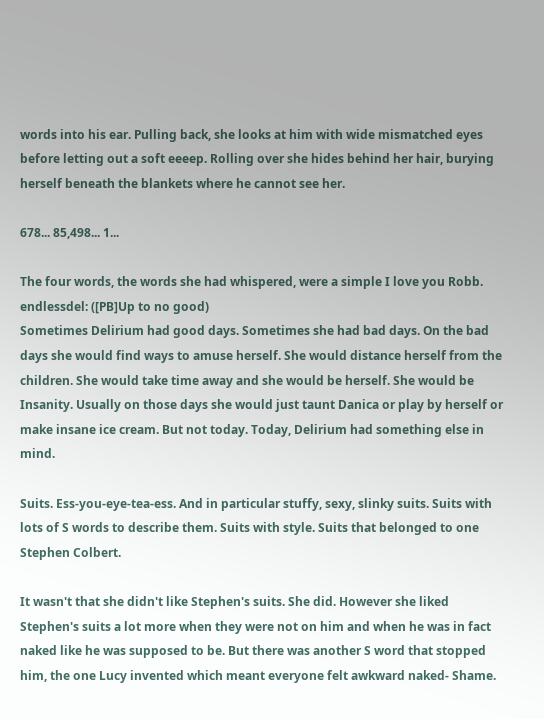words into his ear. Pulling back, she looks at him with wide mismatched eyes before letting out a soft eeeep. Rolling over she hides behind her hair, burying herself beneath the blankets where he cannot see her.

678... 85,498... 1...

The four words, the words she had whispered, were a simple I love you Robb.
endlessdel: ([PB]Up to no good)
Sometimes Delirium had good days. Sometimes she had bad days. On the bad days she would find ways to amuse herself. She would distance herself from the children. She would take time away and she would be herself. She would be Insanity. Usually on those days she would just taunt Danica or play by herself or make insane ice cream. But not today. Today, Delirium had something else in mind.

Suits. Ess-you-eye-tea-ess. And in particular stuffy, sexy, slinky suits. Suits with lots of S words to describe them. Suits with style. Suits that belonged to one Stephen Colbert.

It wasn't that she didn't like Stephen's suits. She did. However she liked Stephen's suits a lot more when they were not on him and when he was in fact naked like he was supposed to be. But there was another S word that stopped him, the one Lucy invented which meant everyone felt awkward naked- Shame.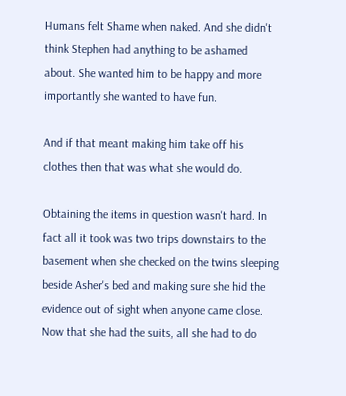Humans felt Shame when naked. And she didn't think Stephen had anything to be ashamed about. She wanted him to be happy and more importantly she wanted to have fun.

And if that meant making him take off his clothes then that was what she would do.

Obtaining the items in question wasn't hard. In fact all it took was two trips downstairs to the basement when she checked on the twins sleeping beside Asher's bed and making sure she hid the evidence out of sight when anyone came close. Now that she had the suits, all she had to do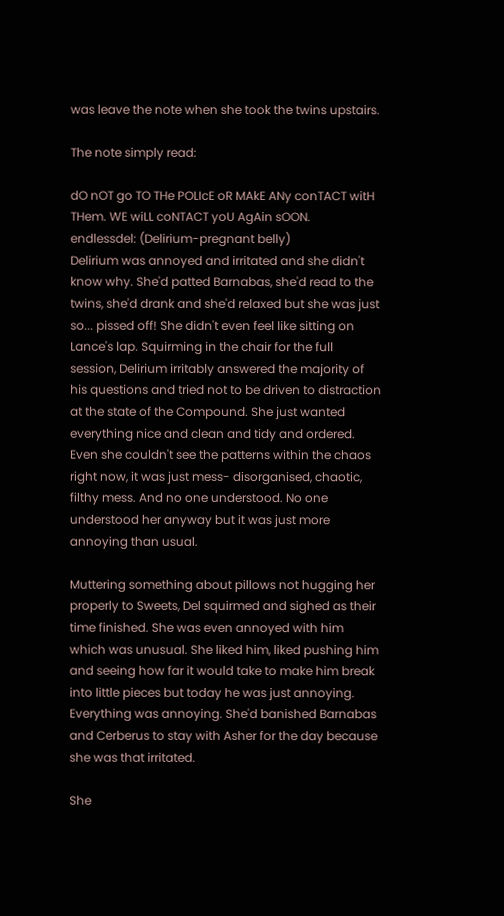was leave the note when she took the twins upstairs.

The note simply read:

dO nOT go TO THe POLIcE oR MAkE ANy conTACT witH THem. WE wiLL coNTACT yoU AgAin sOON.
endlessdel: (Delirium-pregnant belly)
Delirium was annoyed and irritated and she didn't know why. She'd patted Barnabas, she'd read to the twins, she'd drank and she'd relaxed but she was just so... pissed off! She didn't even feel like sitting on Lance's lap. Squirming in the chair for the full session, Delirium irritably answered the majority of his questions and tried not to be driven to distraction at the state of the Compound. She just wanted everything nice and clean and tidy and ordered. Even she couldn't see the patterns within the chaos right now, it was just mess- disorganised, chaotic, filthy mess. And no one understood. No one understood her anyway but it was just more annoying than usual.

Muttering something about pillows not hugging her properly to Sweets, Del squirmed and sighed as their time finished. She was even annoyed with him which was unusual. She liked him, liked pushing him and seeing how far it would take to make him break into little pieces but today he was just annoying. Everything was annoying. She'd banished Barnabas and Cerberus to stay with Asher for the day because she was that irritated.

She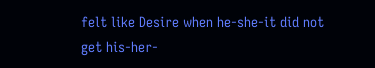felt like Desire when he-she-it did not get his-her-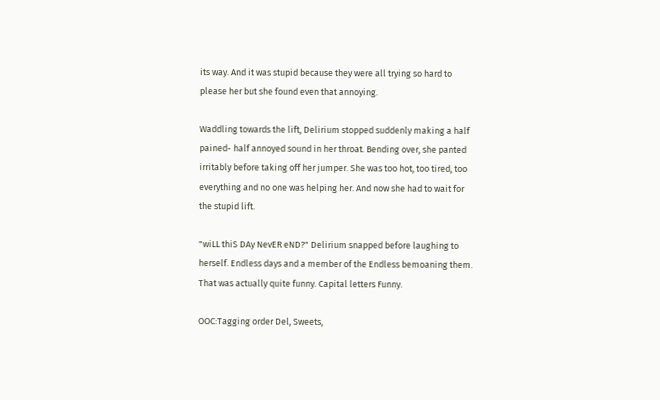its way. And it was stupid because they were all trying so hard to please her but she found even that annoying.

Waddling towards the lift, Delirium stopped suddenly making a half pained- half annoyed sound in her throat. Bending over, she panted irritably before taking off her jumper. She was too hot, too tired, too everything and no one was helping her. And now she had to wait for the stupid lift.

"wiLL thiS DAy NevER eND?" Delirium snapped before laughing to herself. Endless days and a member of the Endless bemoaning them. That was actually quite funny. Capital letters Funny.

OOC:Tagging order Del, Sweets,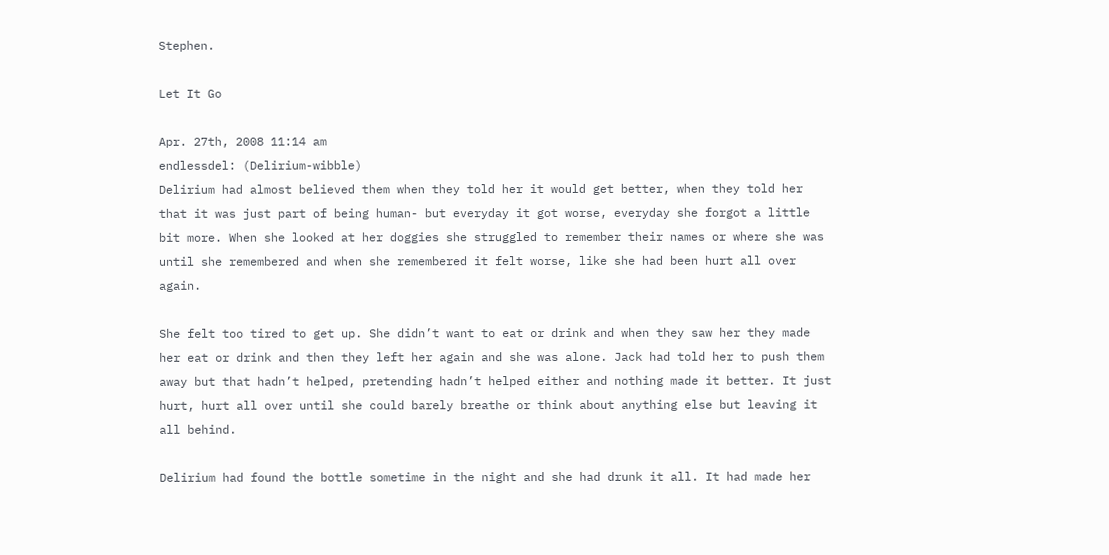Stephen.

Let It Go

Apr. 27th, 2008 11:14 am
endlessdel: (Delirium-wibble)
Delirium had almost believed them when they told her it would get better, when they told her that it was just part of being human- but everyday it got worse, everyday she forgot a little bit more. When she looked at her doggies she struggled to remember their names or where she was until she remembered and when she remembered it felt worse, like she had been hurt all over again.

She felt too tired to get up. She didn’t want to eat or drink and when they saw her they made her eat or drink and then they left her again and she was alone. Jack had told her to push them away but that hadn’t helped, pretending hadn’t helped either and nothing made it better. It just hurt, hurt all over until she could barely breathe or think about anything else but leaving it all behind.

Delirium had found the bottle sometime in the night and she had drunk it all. It had made her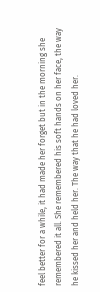feel better for a while, it had made her forget but in the morning she remembered it all. She remembered his soft hands on her face, the way he kissed her and held her. The way that he had loved her.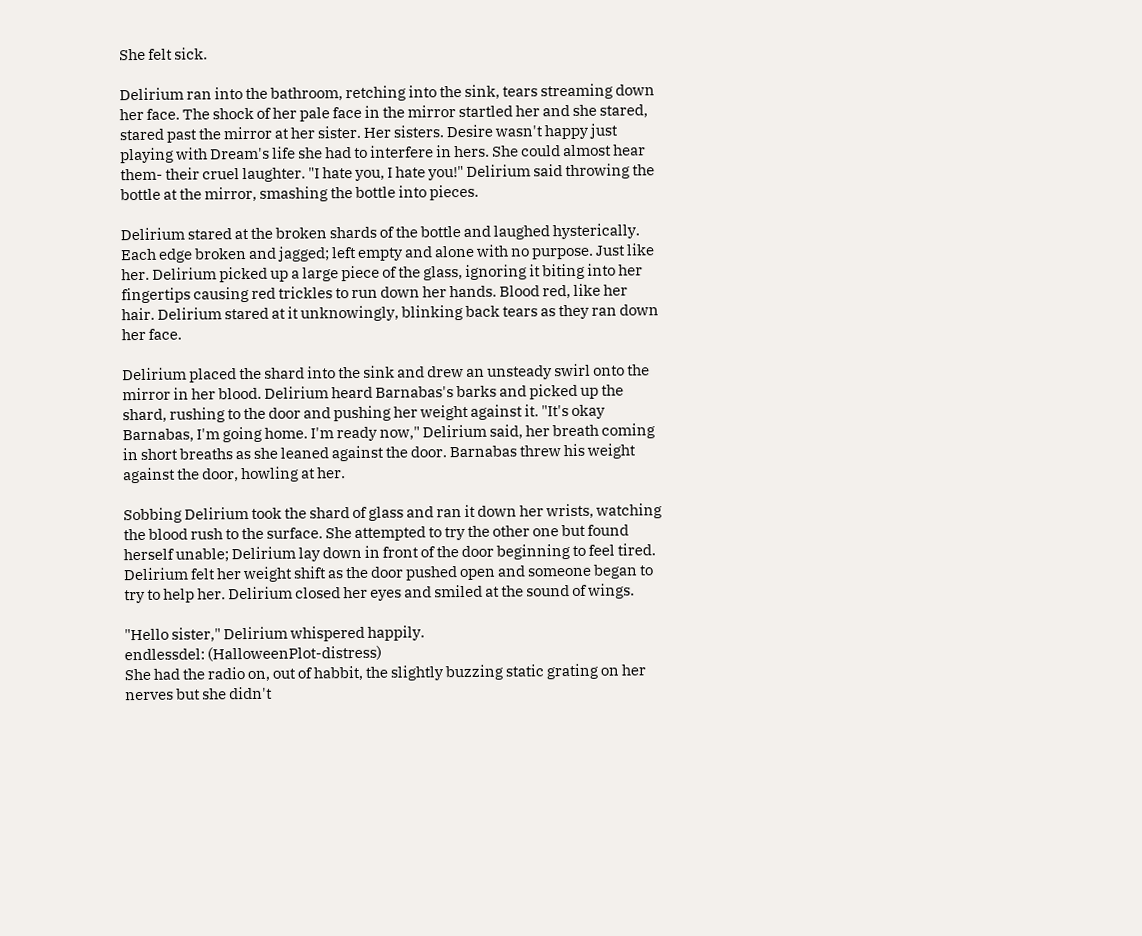She felt sick.

Delirium ran into the bathroom, retching into the sink, tears streaming down her face. The shock of her pale face in the mirror startled her and she stared, stared past the mirror at her sister. Her sisters. Desire wasn't happy just playing with Dream's life she had to interfere in hers. She could almost hear them- their cruel laughter. "I hate you, I hate you!" Delirium said throwing the bottle at the mirror, smashing the bottle into pieces.

Delirium stared at the broken shards of the bottle and laughed hysterically. Each edge broken and jagged; left empty and alone with no purpose. Just like her. Delirium picked up a large piece of the glass, ignoring it biting into her fingertips causing red trickles to run down her hands. Blood red, like her hair. Delirium stared at it unknowingly, blinking back tears as they ran down her face.

Delirium placed the shard into the sink and drew an unsteady swirl onto the mirror in her blood. Delirium heard Barnabas's barks and picked up the shard, rushing to the door and pushing her weight against it. "It's okay Barnabas, I'm going home. I'm ready now," Delirium said, her breath coming in short breaths as she leaned against the door. Barnabas threw his weight against the door, howling at her.

Sobbing Delirium took the shard of glass and ran it down her wrists, watching the blood rush to the surface. She attempted to try the other one but found herself unable; Delirium lay down in front of the door beginning to feel tired. Delirium felt her weight shift as the door pushed open and someone began to try to help her. Delirium closed her eyes and smiled at the sound of wings.

"Hello sister," Delirium whispered happily.
endlessdel: (HalloweenPlot-distress)
She had the radio on, out of habbit, the slightly buzzing static grating on her nerves but she didn't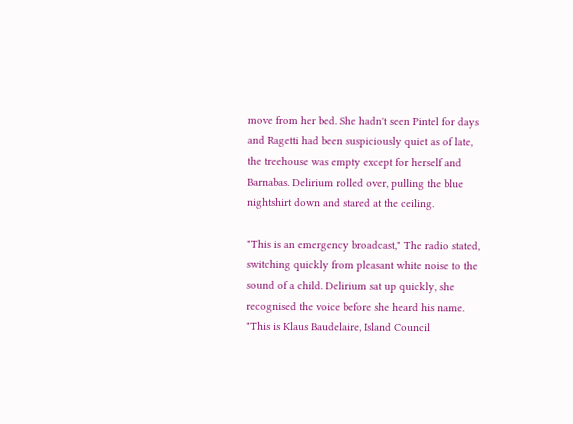move from her bed. She hadn't seen Pintel for days and Ragetti had been suspiciously quiet as of late, the treehouse was empty except for herself and Barnabas. Delirium rolled over, pulling the blue nightshirt down and stared at the ceiling.

"This is an emergency broadcast," The radio stated, switching quickly from pleasant white noise to the sound of a child. Delirium sat up quickly, she recognised the voice before she heard his name. "This is Klaus Baudelaire, Island Council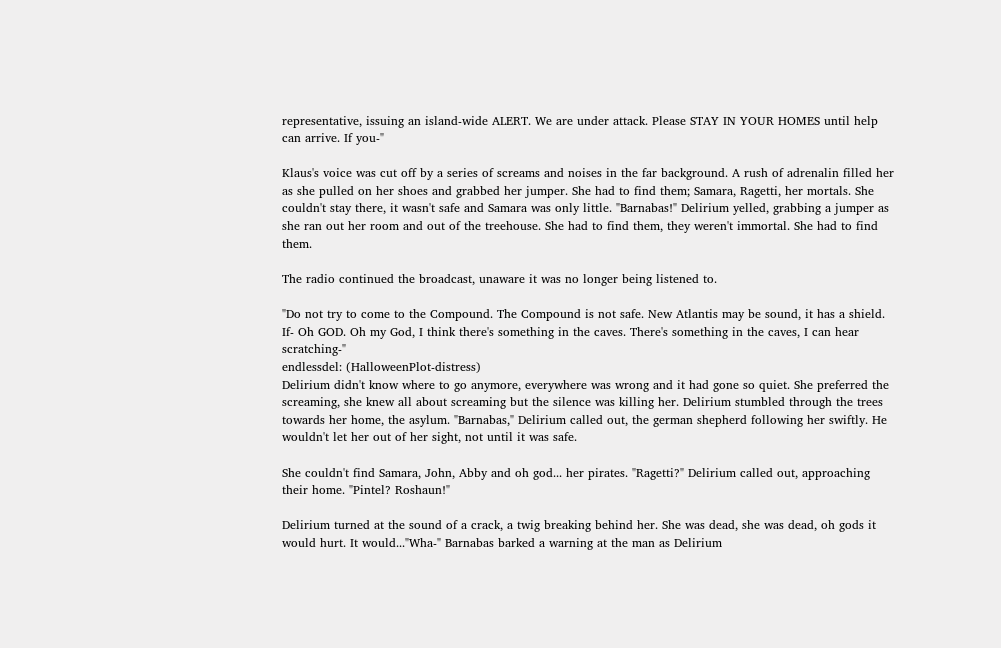representative, issuing an island-wide ALERT. We are under attack. Please STAY IN YOUR HOMES until help can arrive. If you-"

Klaus's voice was cut off by a series of screams and noises in the far background. A rush of adrenalin filled her as she pulled on her shoes and grabbed her jumper. She had to find them; Samara, Ragetti, her mortals. She couldn't stay there, it wasn't safe and Samara was only little. "Barnabas!" Delirium yelled, grabbing a jumper as she ran out her room and out of the treehouse. She had to find them, they weren't immortal. She had to find them.

The radio continued the broadcast, unaware it was no longer being listened to.

"Do not try to come to the Compound. The Compound is not safe. New Atlantis may be sound, it has a shield. If- Oh GOD. Oh my God, I think there's something in the caves. There's something in the caves, I can hear scratching-"
endlessdel: (HalloweenPlot-distress)
Delirium didn't know where to go anymore, everywhere was wrong and it had gone so quiet. She preferred the screaming, she knew all about screaming but the silence was killing her. Delirium stumbled through the trees towards her home, the asylum. "Barnabas," Delirium called out, the german shepherd following her swiftly. He wouldn't let her out of her sight, not until it was safe.

She couldn't find Samara, John, Abby and oh god... her pirates. "Ragetti?" Delirium called out, approaching their home. "Pintel? Roshaun!"

Delirium turned at the sound of a crack, a twig breaking behind her. She was dead, she was dead, oh gods it would hurt. It would..."Wha-" Barnabas barked a warning at the man as Delirium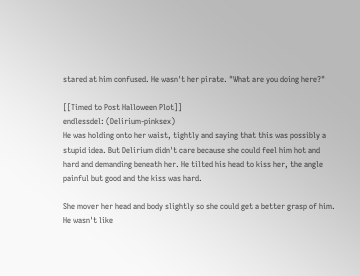stared at him confused. He wasn't her pirate. "What are you doing here?"

[[Timed to Post Halloween Plot]]
endlessdel: (Delirium-pinksex)
He was holding onto her waist, tightly and saying that this was possibly a stupid idea. But Delirium didn't care because she could feel him hot and hard and demanding beneath her. He tilted his head to kiss her, the angle painful but good and the kiss was hard.

She mover her head and body slightly so she could get a better grasp of him. He wasn't like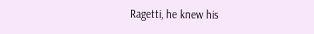Ragetti, he knew his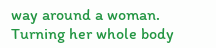way around a woman. Turning her whole body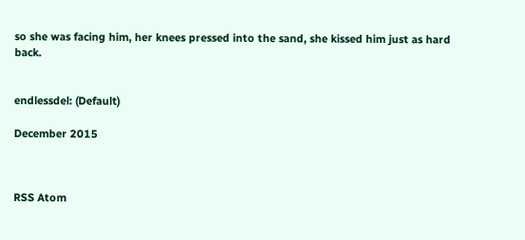so she was facing him, her knees pressed into the sand, she kissed him just as hard back.


endlessdel: (Default)

December 2015



RSS Atom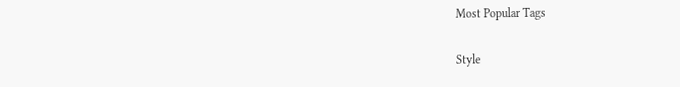Most Popular Tags

Style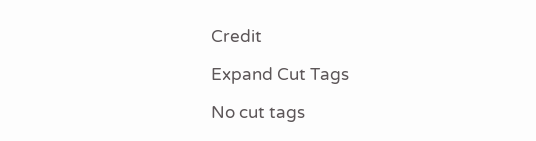Credit

Expand Cut Tags

No cut tags